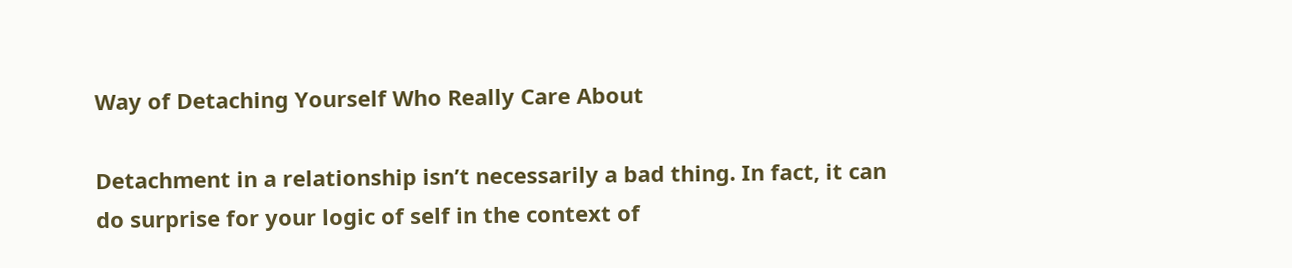Way of Detaching Yourself Who Really Care About

Detachment in a relationship isn’t necessarily a bad thing. In fact, it can do surprise for your logic of self in the context of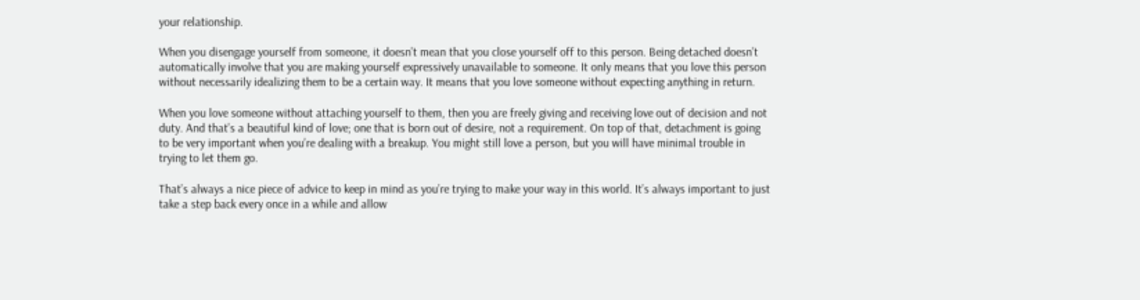your relationship.

When you disengage yourself from someone, it doesn’t mean that you close yourself off to this person. Being detached doesn’t automatically involve that you are making yourself expressively unavailable to someone. It only means that you love this person without necessarily idealizing them to be a certain way. It means that you love someone without expecting anything in return.

When you love someone without attaching yourself to them, then you are freely giving and receiving love out of decision and not duty. And that’s a beautiful kind of love; one that is born out of desire, not a requirement. On top of that, detachment is going to be very important when you’re dealing with a breakup. You might still love a person, but you will have minimal trouble in trying to let them go.

That’s always a nice piece of advice to keep in mind as you’re trying to make your way in this world. It’s always important to just take a step back every once in a while and allow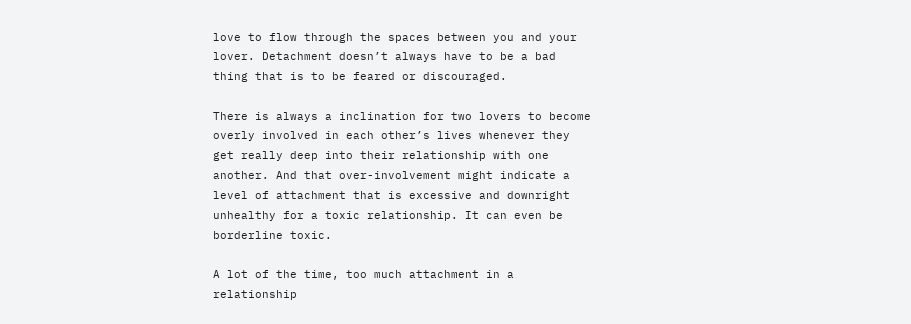love to flow through the spaces between you and your lover. Detachment doesn’t always have to be a bad thing that is to be feared or discouraged.

There is always a inclination for two lovers to become overly involved in each other’s lives whenever they get really deep into their relationship with one another. And that over-involvement might indicate a level of attachment that is excessive and downright unhealthy for a toxic relationship. It can even be borderline toxic.

A lot of the time, too much attachment in a relationship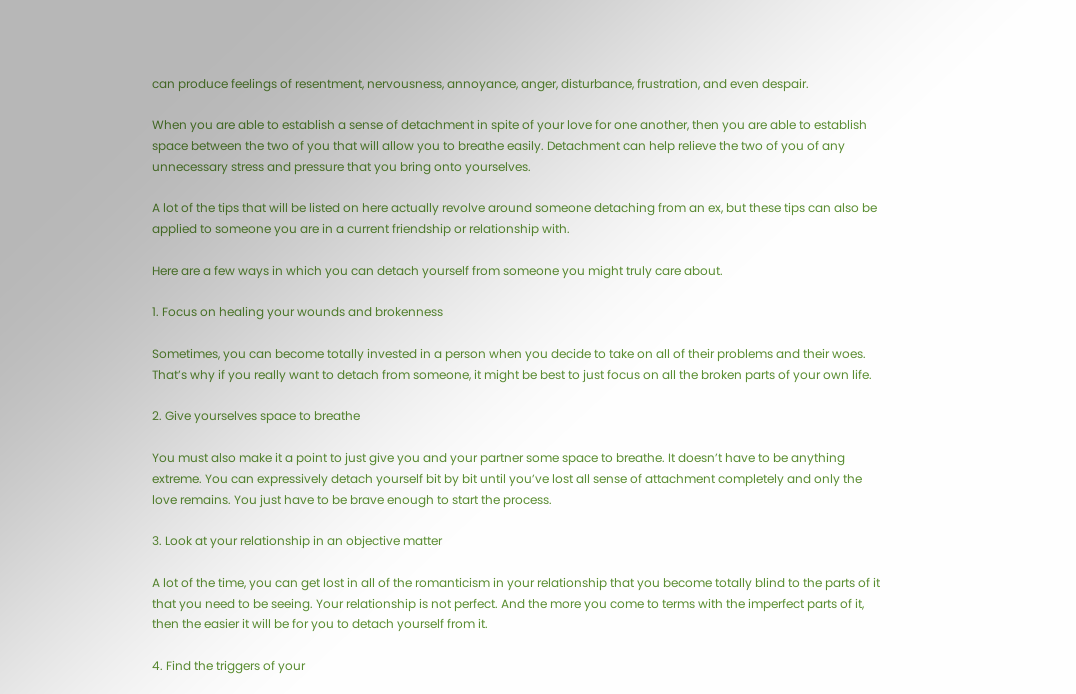can produce feelings of resentment, nervousness, annoyance, anger, disturbance, frustration, and even despair.

When you are able to establish a sense of detachment in spite of your love for one another, then you are able to establish space between the two of you that will allow you to breathe easily. Detachment can help relieve the two of you of any unnecessary stress and pressure that you bring onto yourselves.

A lot of the tips that will be listed on here actually revolve around someone detaching from an ex, but these tips can also be applied to someone you are in a current friendship or relationship with.

Here are a few ways in which you can detach yourself from someone you might truly care about.

1. Focus on healing your wounds and brokenness

Sometimes, you can become totally invested in a person when you decide to take on all of their problems and their woes. That’s why if you really want to detach from someone, it might be best to just focus on all the broken parts of your own life.

2. Give yourselves space to breathe

You must also make it a point to just give you and your partner some space to breathe. It doesn’t have to be anything extreme. You can expressively detach yourself bit by bit until you’ve lost all sense of attachment completely and only the love remains. You just have to be brave enough to start the process.

3. Look at your relationship in an objective matter

A lot of the time, you can get lost in all of the romanticism in your relationship that you become totally blind to the parts of it that you need to be seeing. Your relationship is not perfect. And the more you come to terms with the imperfect parts of it, then the easier it will be for you to detach yourself from it.

4. Find the triggers of your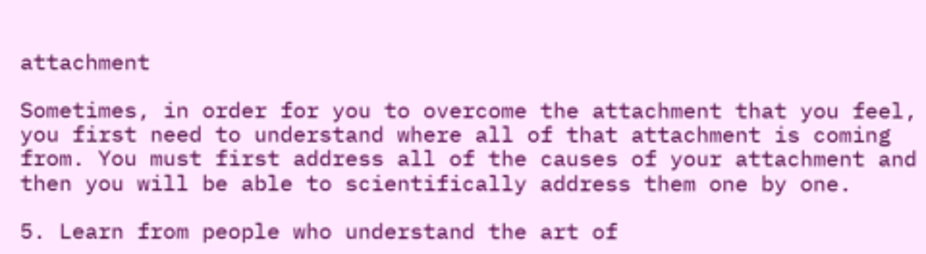attachment

Sometimes, in order for you to overcome the attachment that you feel, you first need to understand where all of that attachment is coming from. You must first address all of the causes of your attachment and then you will be able to scientifically address them one by one.

5. Learn from people who understand the art of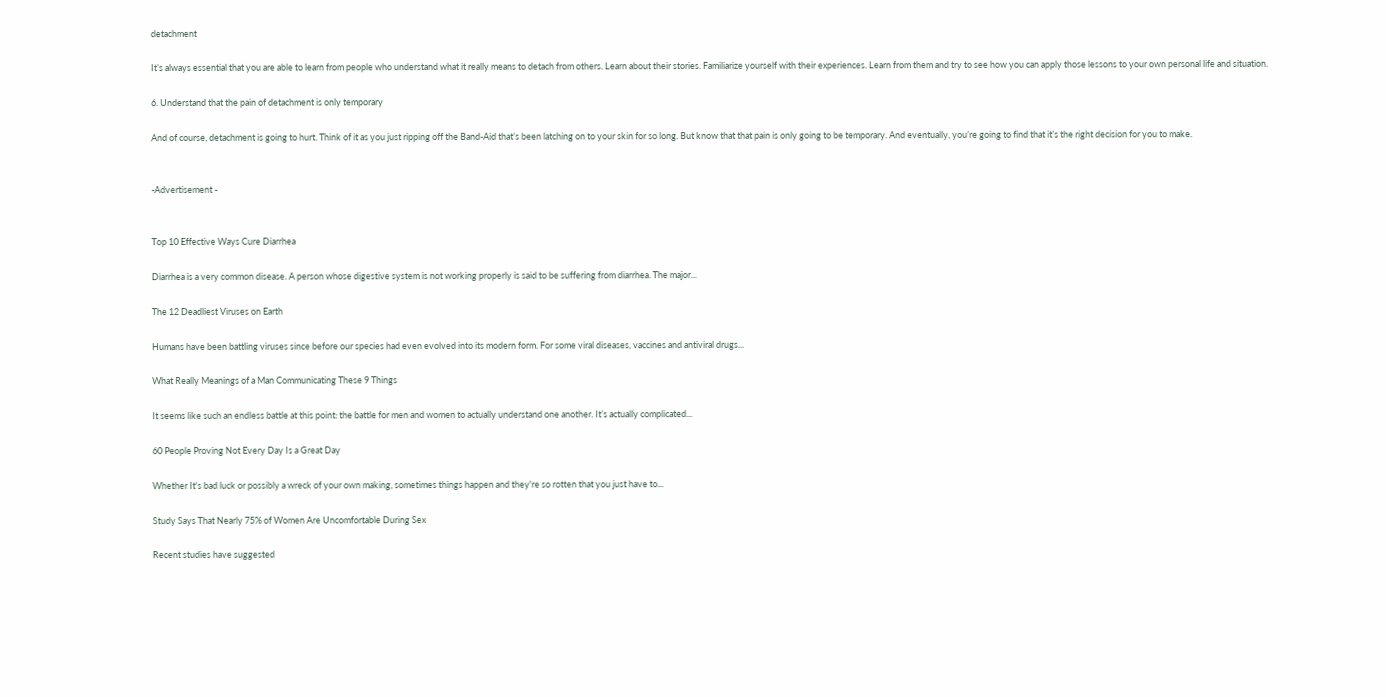detachment

It’s always essential that you are able to learn from people who understand what it really means to detach from others. Learn about their stories. Familiarize yourself with their experiences. Learn from them and try to see how you can apply those lessons to your own personal life and situation.

6. Understand that the pain of detachment is only temporary

And of course, detachment is going to hurt. Think of it as you just ripping off the Band-Aid that’s been latching on to your skin for so long. But know that that pain is only going to be temporary. And eventually, you’re going to find that it’s the right decision for you to make.


-Advertisement -


Top 10 Effective Ways Cure Diarrhea

Diarrhea is a very common disease. A person whose digestive system is not working properly is said to be suffering from diarrhea. The major...

The 12 Deadliest Viruses on Earth

Humans have been battling viruses since before our species had even evolved into its modern form. For some viral diseases, vaccines and antiviral drugs...

What Really Meanings of a Man Communicating These 9 Things

It seems like such an endless battle at this point: the battle for men and women to actually understand one another. It’s actually complicated...

60 People Proving Not Every Day Is a Great Day

Whether It's bad luck or possibly a wreck of your own making, sometimes things happen and they're so rotten that you just have to...

Study Says That Nearly 75% of Women Are Uncomfortable During Sex

Recent studies have suggested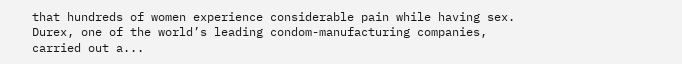that hundreds of women experience considerable pain while having sex. Durex, one of the world’s leading condom-manufacturing companies, carried out a...